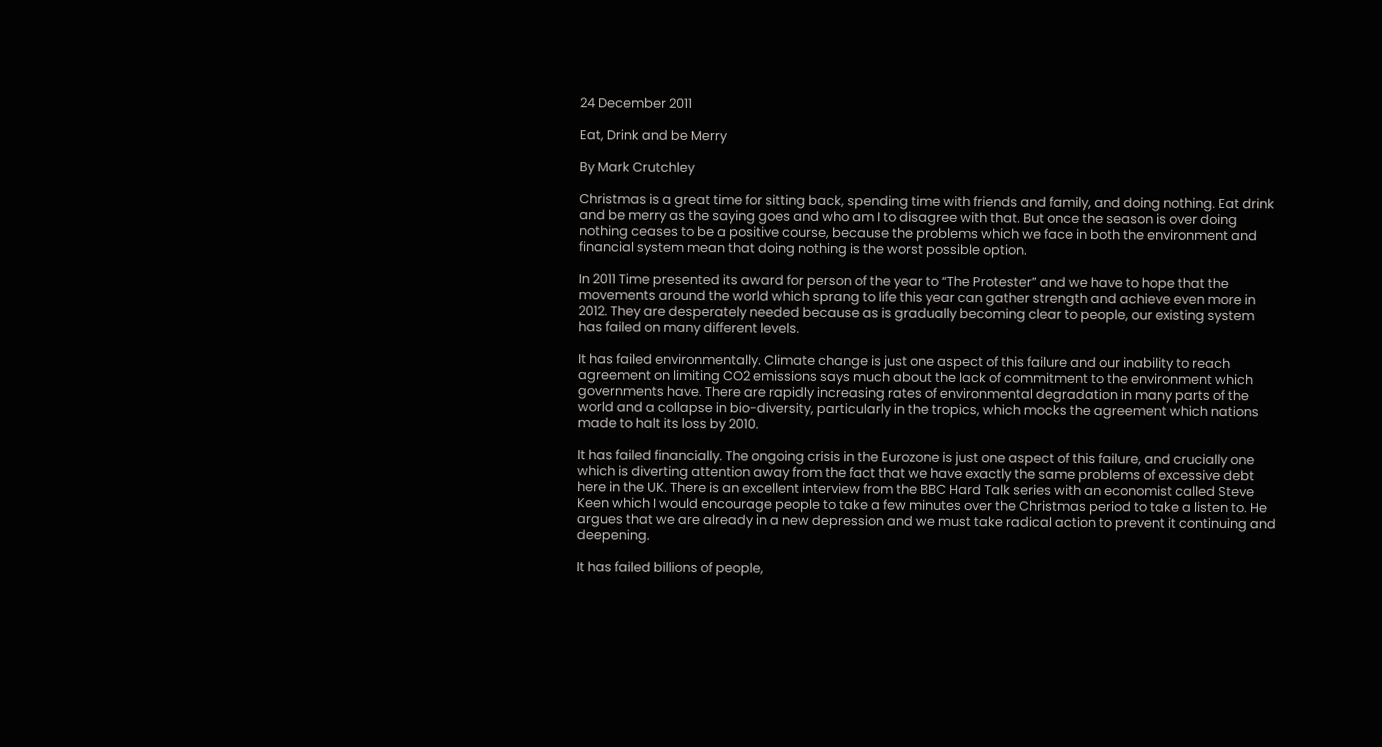24 December 2011

Eat, Drink and be Merry

By Mark Crutchley

Christmas is a great time for sitting back, spending time with friends and family, and doing nothing. Eat drink and be merry as the saying goes and who am I to disagree with that. But once the season is over doing nothing ceases to be a positive course, because the problems which we face in both the environment and financial system mean that doing nothing is the worst possible option.

In 2011 Time presented its award for person of the year to “The Protester” and we have to hope that the movements around the world which sprang to life this year can gather strength and achieve even more in 2012. They are desperately needed because as is gradually becoming clear to people, our existing system has failed on many different levels.

It has failed environmentally. Climate change is just one aspect of this failure and our inability to reach agreement on limiting CO2 emissions says much about the lack of commitment to the environment which governments have. There are rapidly increasing rates of environmental degradation in many parts of the world and a collapse in bio-diversity, particularly in the tropics, which mocks the agreement which nations made to halt its loss by 2010.

It has failed financially. The ongoing crisis in the Eurozone is just one aspect of this failure, and crucially one which is diverting attention away from the fact that we have exactly the same problems of excessive debt here in the UK. There is an excellent interview from the BBC Hard Talk series with an economist called Steve Keen which I would encourage people to take a few minutes over the Christmas period to take a listen to. He argues that we are already in a new depression and we must take radical action to prevent it continuing and deepening.

It has failed billions of people,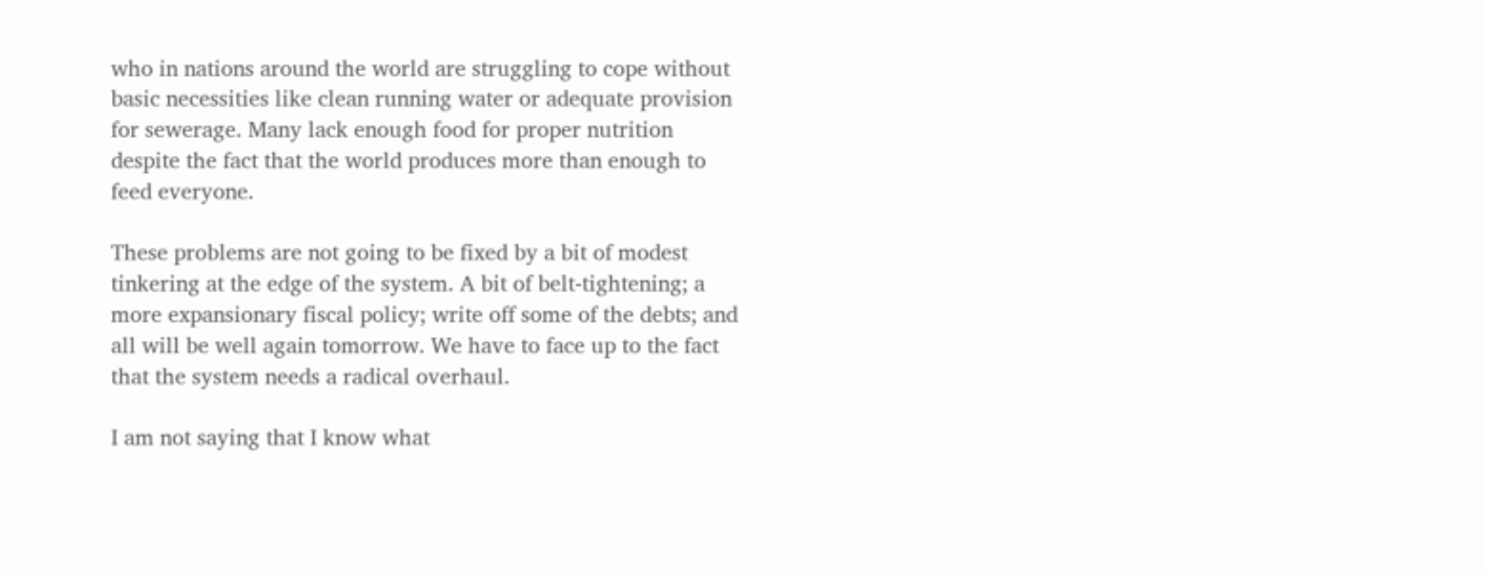who in nations around the world are struggling to cope without basic necessities like clean running water or adequate provision for sewerage. Many lack enough food for proper nutrition despite the fact that the world produces more than enough to feed everyone.

These problems are not going to be fixed by a bit of modest tinkering at the edge of the system. A bit of belt-tightening; a more expansionary fiscal policy; write off some of the debts; and all will be well again tomorrow. We have to face up to the fact that the system needs a radical overhaul.

I am not saying that I know what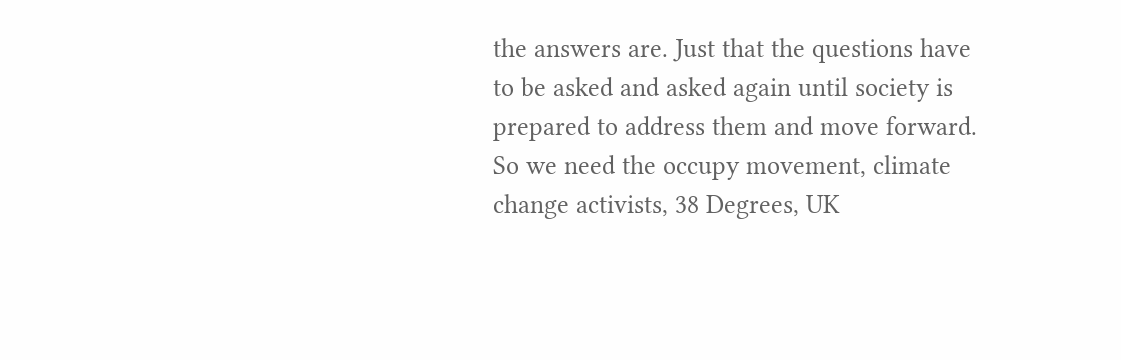the answers are. Just that the questions have to be asked and asked again until society is prepared to address them and move forward. So we need the occupy movement, climate change activists, 38 Degrees, UK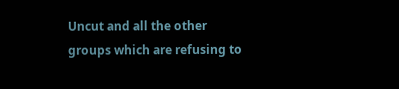Uncut and all the other groups which are refusing to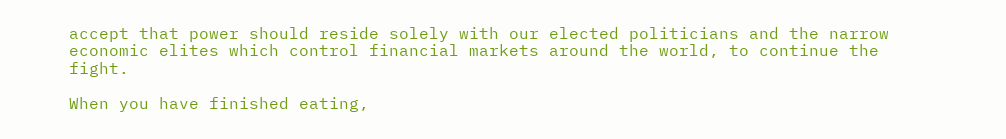accept that power should reside solely with our elected politicians and the narrow economic elites which control financial markets around the world, to continue the fight.

When you have finished eating,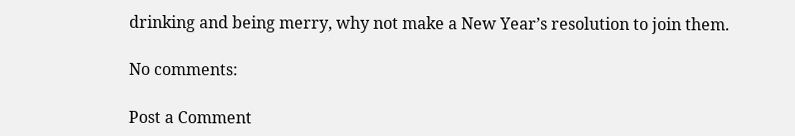drinking and being merry, why not make a New Year’s resolution to join them.

No comments:

Post a Comment